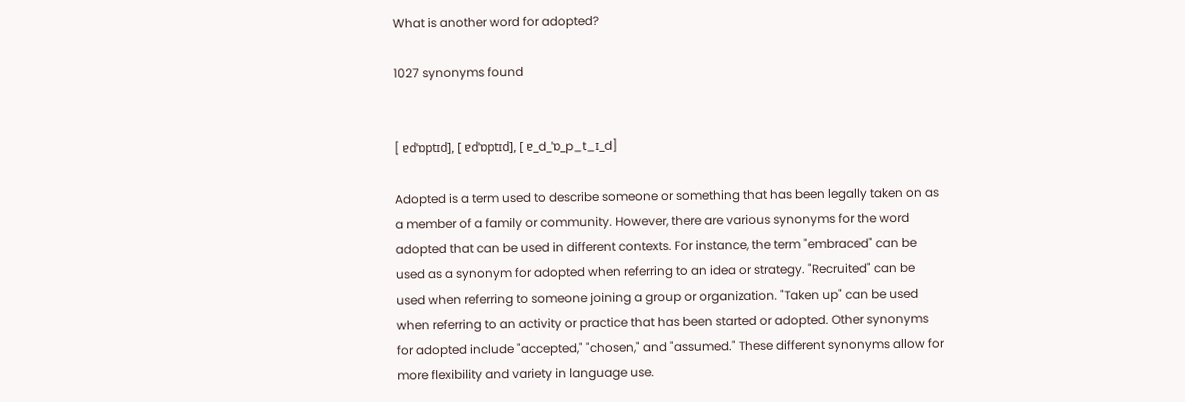What is another word for adopted?

1027 synonyms found


[ ɐdˈɒptɪd], [ ɐdˈɒptɪd], [ ɐ_d_ˈɒ_p_t_ɪ_d]

Adopted is a term used to describe someone or something that has been legally taken on as a member of a family or community. However, there are various synonyms for the word adopted that can be used in different contexts. For instance, the term "embraced" can be used as a synonym for adopted when referring to an idea or strategy. "Recruited" can be used when referring to someone joining a group or organization. "Taken up" can be used when referring to an activity or practice that has been started or adopted. Other synonyms for adopted include "accepted," "chosen," and "assumed." These different synonyms allow for more flexibility and variety in language use.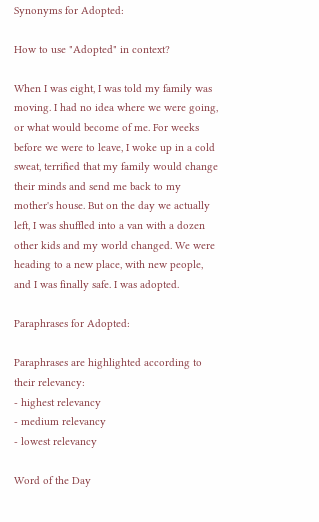Synonyms for Adopted:

How to use "Adopted" in context?

When I was eight, I was told my family was moving. I had no idea where we were going, or what would become of me. For weeks before we were to leave, I woke up in a cold sweat, terrified that my family would change their minds and send me back to my mother's house. But on the day we actually left, I was shuffled into a van with a dozen other kids and my world changed. We were heading to a new place, with new people, and I was finally safe. I was adopted.

Paraphrases for Adopted:

Paraphrases are highlighted according to their relevancy:
- highest relevancy
- medium relevancy
- lowest relevancy

Word of the Day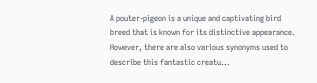A pouter-pigeon is a unique and captivating bird breed that is known for its distinctive appearance. However, there are also various synonyms used to describe this fantastic creatu...